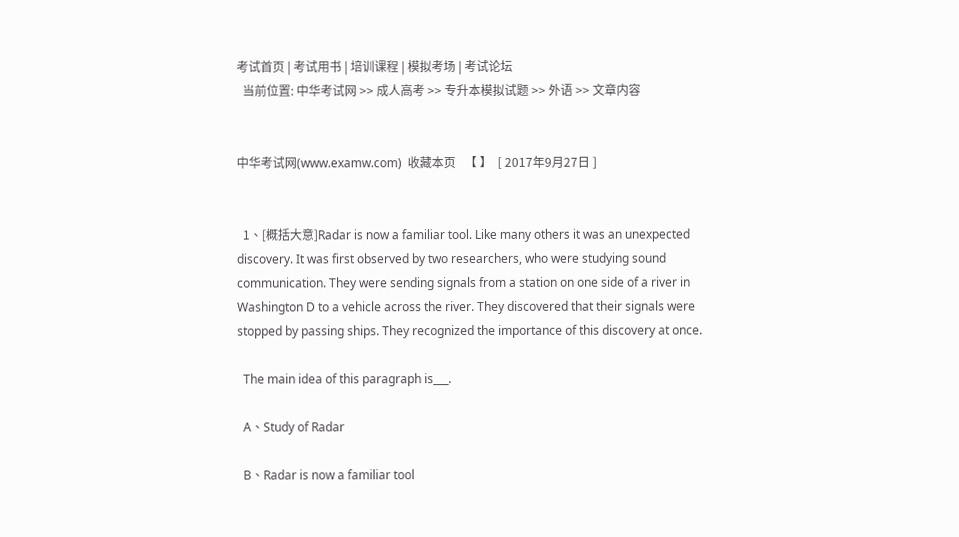考试首页 | 考试用书 | 培训课程 | 模拟考场 | 考试论坛
  当前位置: 中华考试网 >> 成人高考 >> 专升本模拟试题 >> 外语 >> 文章内容


中华考试网(www.examw.com)  收藏本页   【 】  [ 2017年9月27日 ]


  1、[概括大意]Radar is now a familiar tool. Like many others it was an unexpected discovery. It was first observed by two researchers, who were studying sound communication. They were sending signals from a station on one side of a river in Washington D to a vehicle across the river. They discovered that their signals were stopped by passing ships. They recognized the importance of this discovery at once.

  The main idea of this paragraph is___.

  A、Study of Radar

  B、Radar is now a familiar tool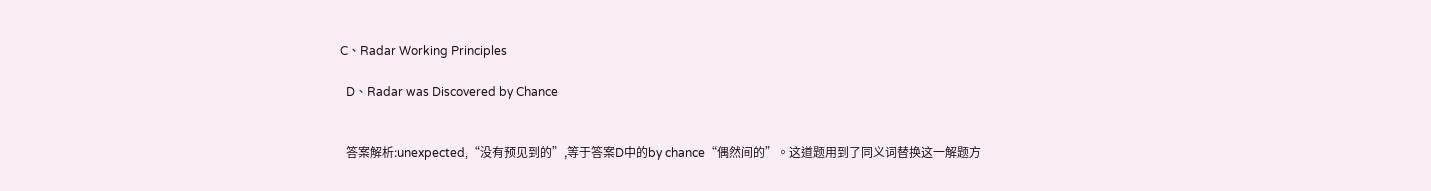C、Radar Working Principles

  D、Radar was Discovered by Chance


  答案解析:unexpected,“没有预见到的”,等于答案D中的by chance“偶然间的”。这道题用到了同义词替换这一解题方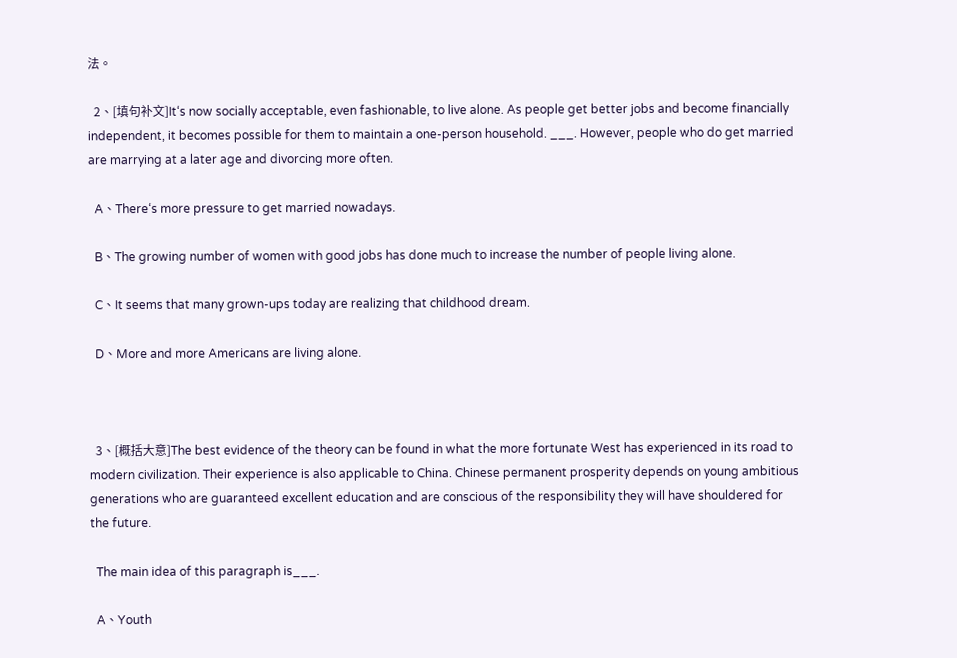法。

  2、[填句补文]It‘s now socially acceptable, even fashionable, to live alone. As people get better jobs and become financially independent, it becomes possible for them to maintain a one-person household. ___. However, people who do get married are marrying at a later age and divorcing more often.

  A、There‘s more pressure to get married nowadays.

  B、The growing number of women with good jobs has done much to increase the number of people living alone.

  C、It seems that many grown-ups today are realizing that childhood dream.

  D、More and more Americans are living alone.



  3、[概括大意]The best evidence of the theory can be found in what the more fortunate West has experienced in its road to modern civilization. Their experience is also applicable to China. Chinese permanent prosperity depends on young ambitious generations who are guaranteed excellent education and are conscious of the responsibility they will have shouldered for the future.

  The main idea of this paragraph is___.

  A、Youth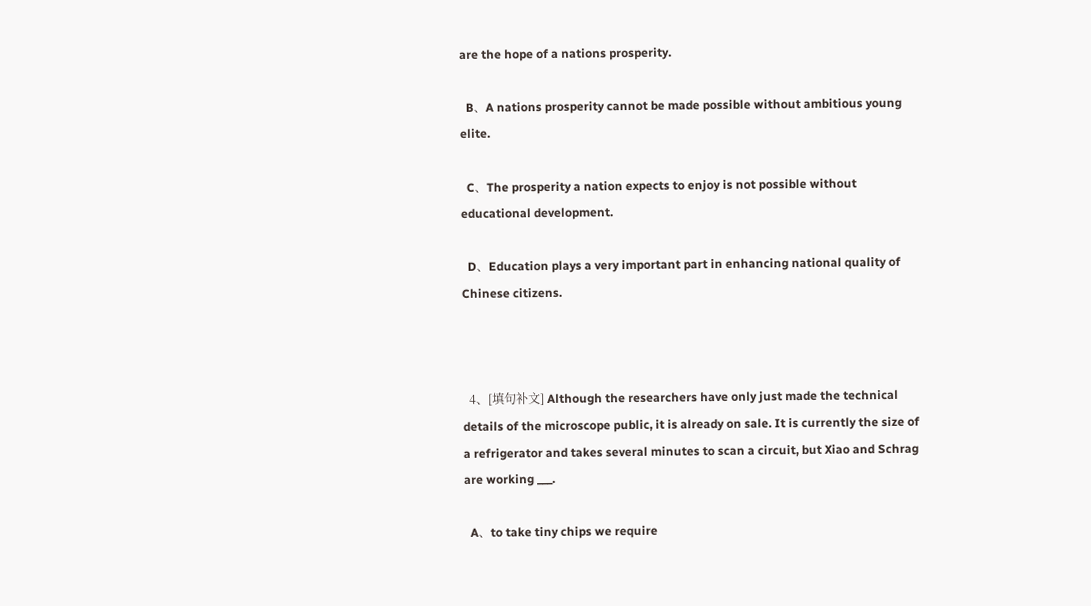are the hope of a nations prosperity.

  B、A nations prosperity cannot be made possible without ambitious young elite.

  C、The prosperity a nation expects to enjoy is not possible without educational development.

  D、Education plays a very important part in enhancing national quality of Chinese citizens.



  4、[填句补文] Although the researchers have only just made the technical details of the microscope public, it is already on sale. It is currently the size of a refrigerator and takes several minutes to scan a circuit, but Xiao and Schrag are working ___.

  A、to take tiny chips we require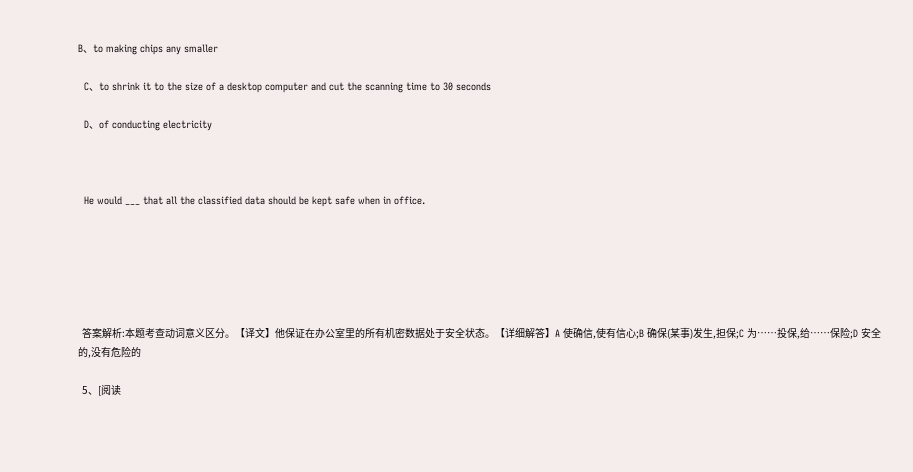B、to making chips any smaller

  C、to shrink it to the size of a desktop computer and cut the scanning time to 30 seconds

  D、of conducting electricity



  He would ___ that all the classified data should be kept safe when in office.






  答案解析:本题考查动词意义区分。【译文】他保证在办公室里的所有机密数据处于安全状态。【详细解答】A 使确信,使有信心;B 确保(某事)发生,担保;C 为……投保,给……保险;D 安全的,没有危险的

  5、[阅读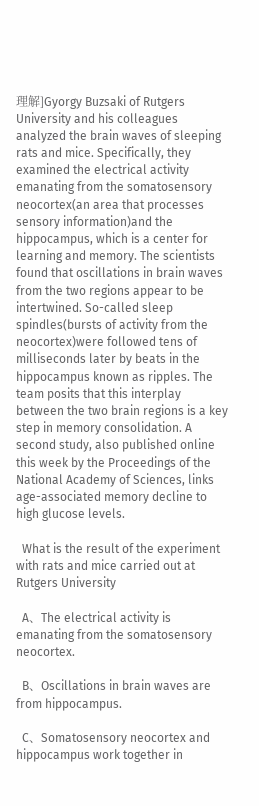理解]Gyorgy Buzsaki of Rutgers University and his colleagues analyzed the brain waves of sleeping rats and mice. Specifically, they examined the electrical activity emanating from the somatosensory neocortex(an area that processes sensory information)and the hippocampus, which is a center for learning and memory. The scientists found that oscillations in brain waves from the two regions appear to be intertwined. So-called sleep spindles(bursts of activity from the neocortex)were followed tens of milliseconds later by beats in the hippocampus known as ripples. The team posits that this interplay between the two brain regions is a key step in memory consolidation. A second study, also published online this week by the Proceedings of the National Academy of Sciences, links age-associated memory decline to high glucose levels.

  What is the result of the experiment with rats and mice carried out at Rutgers University

  A、The electrical activity is emanating from the somatosensory neocortex.

  B、Oscillations in brain waves are from hippocampus.

  C、Somatosensory neocortex and hippocampus work together in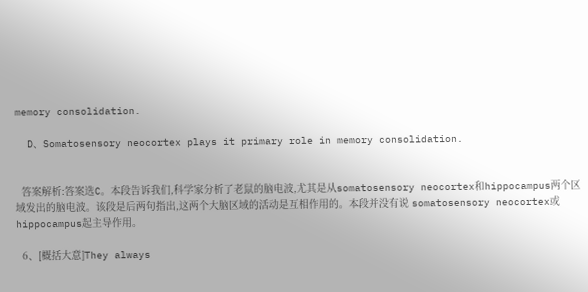memory consolidation.

  D、Somatosensory neocortex plays it primary role in memory consolidation.


  答案解析:答案选C。本段告诉我们,科学家分析了老鼠的脑电波,尤其是从somatosensory neocortex和hippocampus两个区域发出的脑电波。该段是后两句指出,这两个大脑区域的活动是互相作用的。本段并没有说 somatosensory neocortex或 hippocampus起主导作用。

  6、[概括大意]They always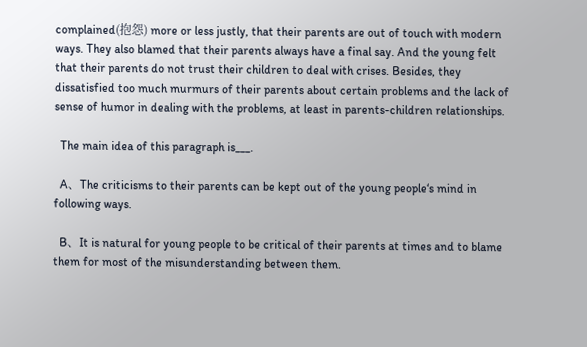complained(抱怨) more or less justly, that their parents are out of touch with modern ways. They also blamed that their parents always have a final say. And the young felt that their parents do not trust their children to deal with crises. Besides, they dissatisfied too much murmurs of their parents about certain problems and the lack of sense of humor in dealing with the problems, at least in parents-children relationships.

  The main idea of this paragraph is___.

  A、The criticisms to their parents can be kept out of the young people‘s mind in following ways.

  B、It is natural for young people to be critical of their parents at times and to blame them for most of the misunderstanding between them.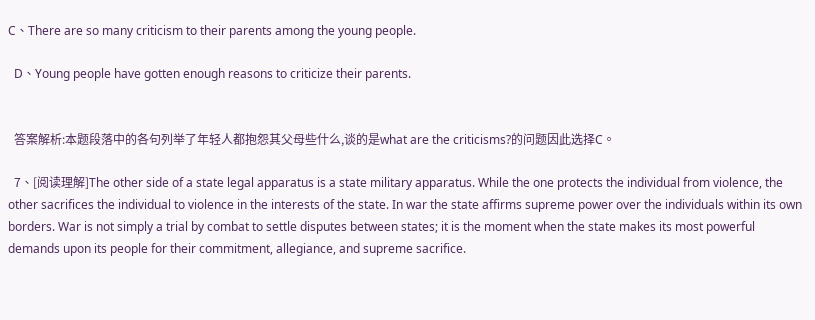C、There are so many criticism to their parents among the young people.

  D、Young people have gotten enough reasons to criticize their parents.


  答案解析:本题段落中的各句列举了年轻人都抱怨其父母些什么,谈的是what are the criticisms?的问题因此选择C。

  7、[阅读理解]The other side of a state legal apparatus is a state military apparatus. While the one protects the individual from violence, the other sacrifices the individual to violence in the interests of the state. In war the state affirms supreme power over the individuals within its own borders. War is not simply a trial by combat to settle disputes between states; it is the moment when the state makes its most powerful demands upon its people for their commitment, allegiance, and supreme sacrifice.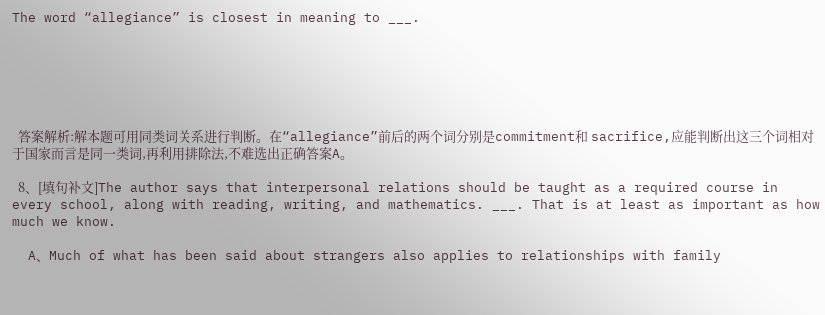The word “allegiance” is closest in meaning to ___.






  答案解析:解本题可用同类词关系进行判断。在“allegiance”前后的两个词分别是commitment和 sacrifice,应能判断出这三个词相对于国家而言是同一类词,再利用排除法,不难选出正确答案A。

  8、[填句补文]The author says that interpersonal relations should be taught as a required course in every school, along with reading, writing, and mathematics. ___. That is at least as important as how much we know.

  A、Much of what has been said about strangers also applies to relationships with family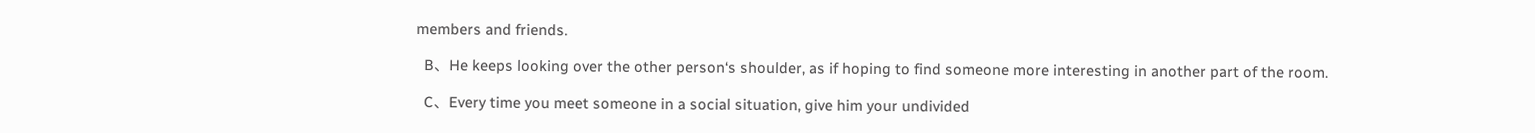members and friends.

  B、He keeps looking over the other person‘s shoulder, as if hoping to find someone more interesting in another part of the room.

  C、Every time you meet someone in a social situation, give him your undivided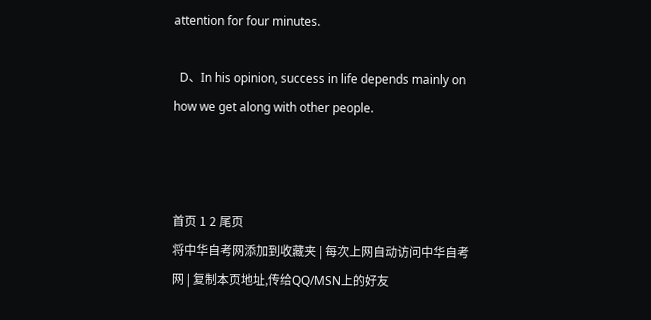attention for four minutes.

  D、In his opinion, success in life depends mainly on how we get along with other people.



首页 1 2 尾页
将中华自考网添加到收藏夹 | 每次上网自动访问中华自考网 | 复制本页地址,传给QQ/MSN上的好友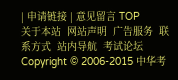| 申请链接 | 意见留言 TOP
关于本站  网站声明  广告服务  联系方式  站内导航  考试论坛
Copyright © 2006-2015 中华考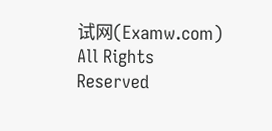试网(Examw.com) All Rights Reserved